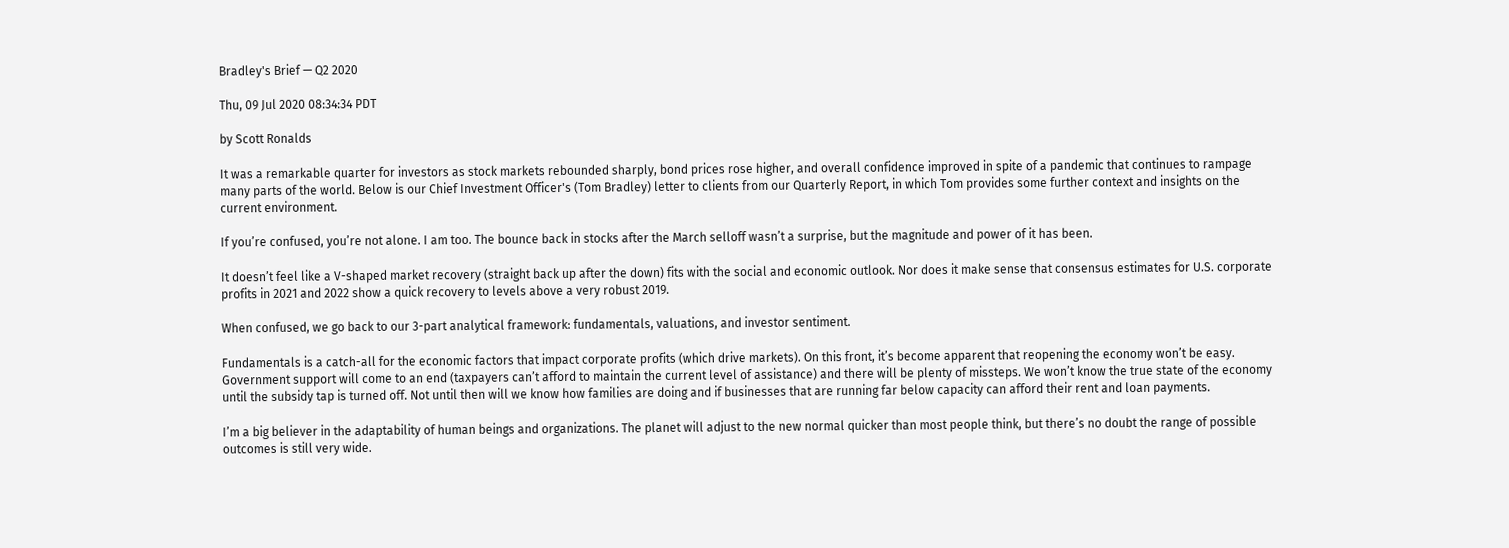Bradley's Brief — Q2 2020

Thu, 09 Jul 2020 08:34:34 PDT

by Scott Ronalds

It was a remarkable quarter for investors as stock markets rebounded sharply, bond prices rose higher, and overall confidence improved in spite of a pandemic that continues to rampage many parts of the world. Below is our Chief Investment Officer's (Tom Bradley) letter to clients from our Quarterly Report, in which Tom provides some further context and insights on the current environment.

If you’re confused, you’re not alone. I am too. The bounce back in stocks after the March selloff wasn’t a surprise, but the magnitude and power of it has been.

It doesn’t feel like a V-shaped market recovery (straight back up after the down) fits with the social and economic outlook. Nor does it make sense that consensus estimates for U.S. corporate profits in 2021 and 2022 show a quick recovery to levels above a very robust 2019.

When confused, we go back to our 3-part analytical framework: fundamentals, valuations, and investor sentiment.

Fundamentals is a catch-all for the economic factors that impact corporate profits (which drive markets). On this front, it’s become apparent that reopening the economy won’t be easy. Government support will come to an end (taxpayers can’t afford to maintain the current level of assistance) and there will be plenty of missteps. We won’t know the true state of the economy until the subsidy tap is turned off. Not until then will we know how families are doing and if businesses that are running far below capacity can afford their rent and loan payments.

I’m a big believer in the adaptability of human beings and organizations. The planet will adjust to the new normal quicker than most people think, but there’s no doubt the range of possible outcomes is still very wide.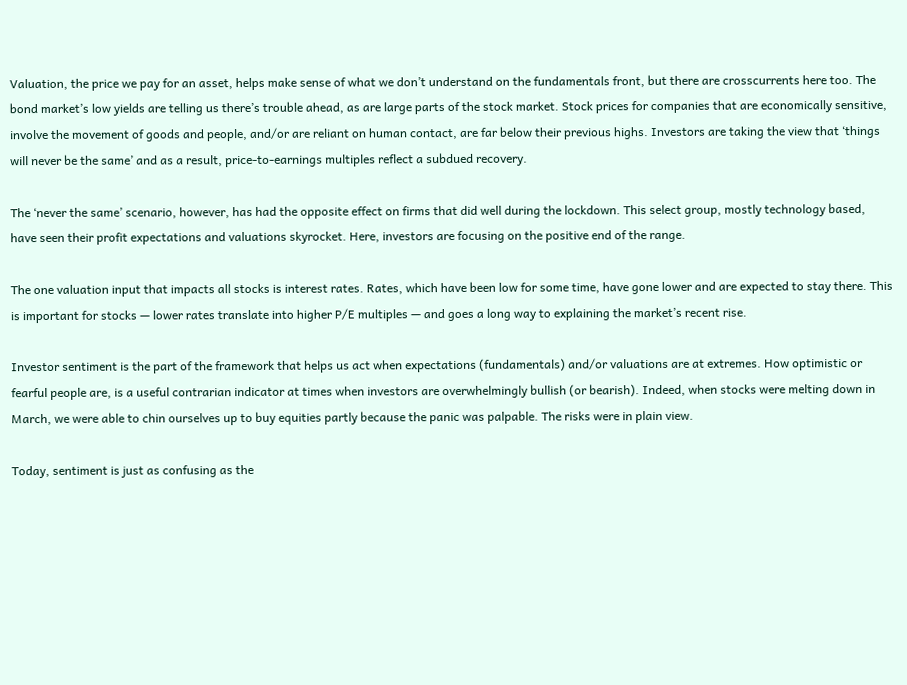Valuation, the price we pay for an asset, helps make sense of what we don’t understand on the fundamentals front, but there are crosscurrents here too. The bond market’s low yields are telling us there’s trouble ahead, as are large parts of the stock market. Stock prices for companies that are economically sensitive, involve the movement of goods and people, and/or are reliant on human contact, are far below their previous highs. Investors are taking the view that ‘things will never be the same’ and as a result, price-to-earnings multiples reflect a subdued recovery.

The ‘never the same’ scenario, however, has had the opposite effect on firms that did well during the lockdown. This select group, mostly technology based, have seen their profit expectations and valuations skyrocket. Here, investors are focusing on the positive end of the range.

The one valuation input that impacts all stocks is interest rates. Rates, which have been low for some time, have gone lower and are expected to stay there. This is important for stocks — lower rates translate into higher P/E multiples — and goes a long way to explaining the market’s recent rise.

Investor sentiment is the part of the framework that helps us act when expectations (fundamentals) and/or valuations are at extremes. How optimistic or fearful people are, is a useful contrarian indicator at times when investors are overwhelmingly bullish (or bearish). Indeed, when stocks were melting down in March, we were able to chin ourselves up to buy equities partly because the panic was palpable. The risks were in plain view.

Today, sentiment is just as confusing as the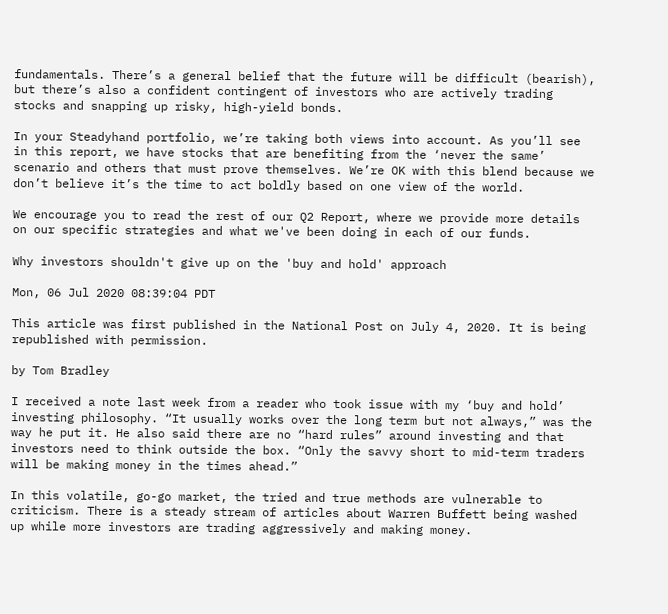fundamentals. There’s a general belief that the future will be difficult (bearish), but there’s also a confident contingent of investors who are actively trading stocks and snapping up risky, high-yield bonds.

In your Steadyhand portfolio, we’re taking both views into account. As you’ll see in this report, we have stocks that are benefiting from the ‘never the same’ scenario and others that must prove themselves. We’re OK with this blend because we don’t believe it’s the time to act boldly based on one view of the world.

We encourage you to read the rest of our Q2 Report, where we provide more details on our specific strategies and what we've been doing in each of our funds.

Why investors shouldn't give up on the 'buy and hold' approach

Mon, 06 Jul 2020 08:39:04 PDT

This article was first published in the National Post on July 4, 2020. It is being republished with permission.

by Tom Bradley

I received a note last week from a reader who took issue with my ‘buy and hold’ investing philosophy. “It usually works over the long term but not always,” was the way he put it. He also said there are no “hard rules” around investing and that investors need to think outside the box. “Only the savvy short to mid-term traders will be making money in the times ahead.”

In this volatile, go-go market, the tried and true methods are vulnerable to criticism. There is a steady stream of articles about Warren Buffett being washed up while more investors are trading aggressively and making money.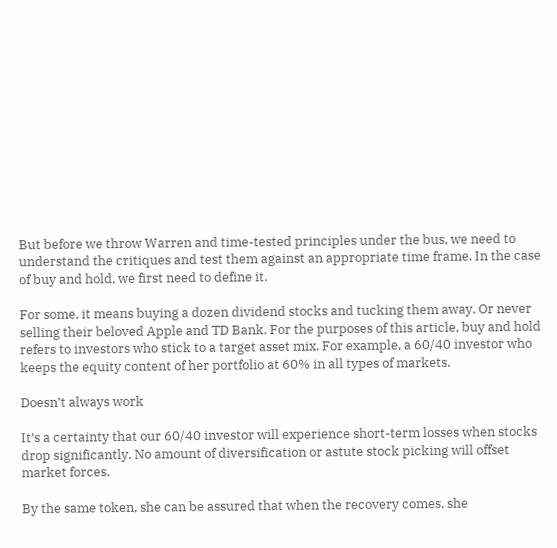But before we throw Warren and time-tested principles under the bus, we need to understand the critiques and test them against an appropriate time frame. In the case of buy and hold, we first need to define it.

For some, it means buying a dozen dividend stocks and tucking them away. Or never selling their beloved Apple and TD Bank. For the purposes of this article, buy and hold refers to investors who stick to a target asset mix. For example, a 60/40 investor who keeps the equity content of her portfolio at 60% in all types of markets.

Doesn’t always work

It’s a certainty that our 60/40 investor will experience short-term losses when stocks drop significantly. No amount of diversification or astute stock picking will offset market forces.

By the same token, she can be assured that when the recovery comes, she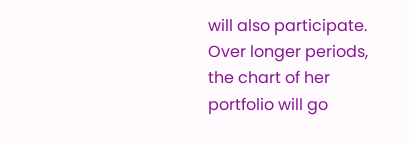will also participate. Over longer periods, the chart of her portfolio will go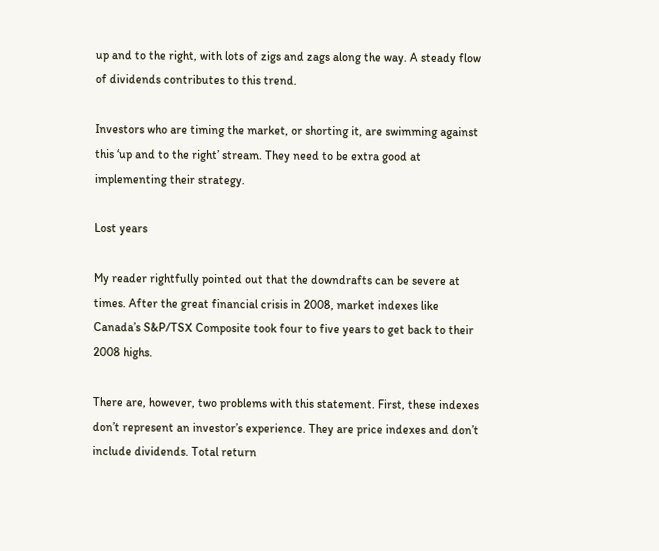up and to the right, with lots of zigs and zags along the way. A steady flow of dividends contributes to this trend.

Investors who are timing the market, or shorting it, are swimming against this ‘up and to the right’ stream. They need to be extra good at implementing their strategy.

Lost years

My reader rightfully pointed out that the downdrafts can be severe at times. After the great financial crisis in 2008, market indexes like Canada’s S&P/TSX Composite took four to five years to get back to their 2008 highs.

There are, however, two problems with this statement. First, these indexes don’t represent an investor’s experience. They are price indexes and don’t include dividends. Total return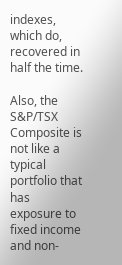indexes, which do, recovered in half the time.

Also, the S&P/TSX Composite is not like a typical portfolio that has exposure to fixed income and non-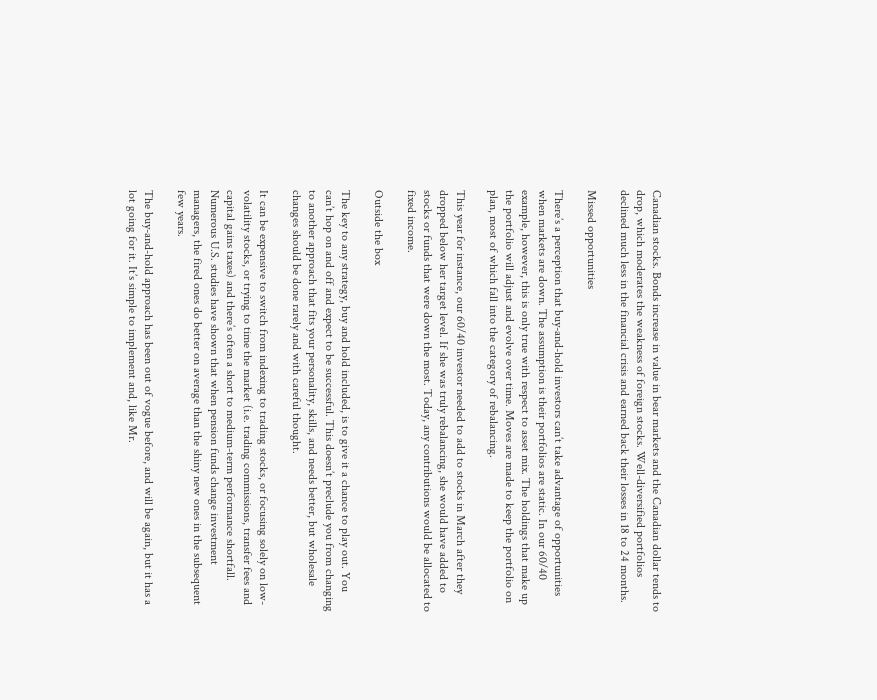Canadian stocks. Bonds increase in value in bear markets and the Canadian dollar tends to drop, which moderates the weakness of foreign stocks. Well-diversified portfolios declined much less in the financial crisis and earned back their losses in 18 to 24 months.

Missed opportunities

There’s a perception that buy-and-hold investors can’t take advantage of opportunities when markets are down. The assumption is their portfolios are static. In our 60/40 example, however, this is only true with respect to asset mix. The holdings that make up the portfolio will adjust and evolve over time. Moves are made to keep the portfolio on plan, most of which fall into the category of rebalancing.

This year for instance, our 60/40 investor needed to add to stocks in March after they dropped below her target level. If she was truly rebalancing, she would have added to stocks or funds that were down the most. Today, any contributions would be allocated to fixed income.

Outside the box

The key to any strategy, buy and hold included, is to give it a chance to play out. You can’t hop on and off and expect to be successful. This doesn’t preclude you from changing to another approach that fits your personality, skills, and needs better, but wholesale changes should be done rarely and with careful thought.

It can be expensive to switch from indexing to trading stocks, or focusing solely on low-volatility stocks, or trying to time the market (i.e. trading commissions, transfer fees and capital gains taxes) and there’s often a short to medium-term performance shortfall. Numerous U.S. studies have shown that when pension funds change investment managers, the fired ones do better on average than the shiny new ones in the subsequent few years.

The buy-and-hold approach has been out of vogue before, and will be again, but it has a lot going for it. It’s simple to implement and, like Mr.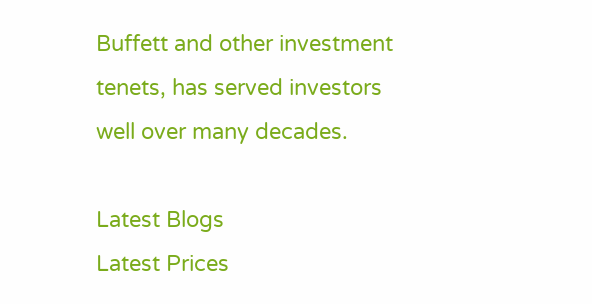Buffett and other investment tenets, has served investors well over many decades.

Latest Blogs
Latest Prices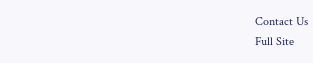Contact Us
Full Site